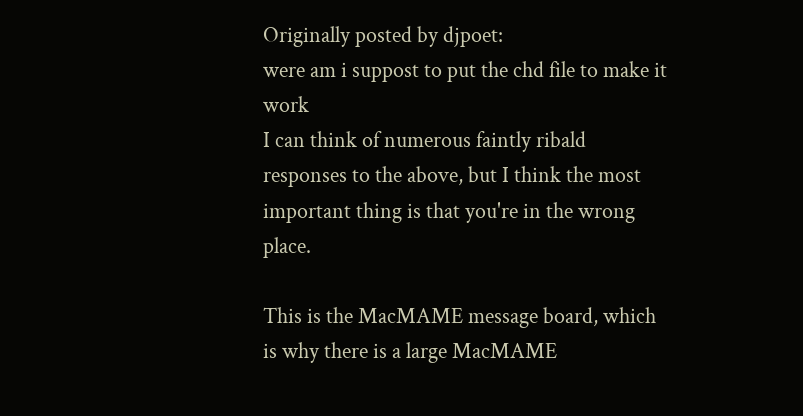Originally posted by djpoet:
were am i suppost to put the chd file to make it work
I can think of numerous faintly ribald responses to the above, but I think the most important thing is that you're in the wrong place.

This is the MacMAME message board, which is why there is a large MacMAME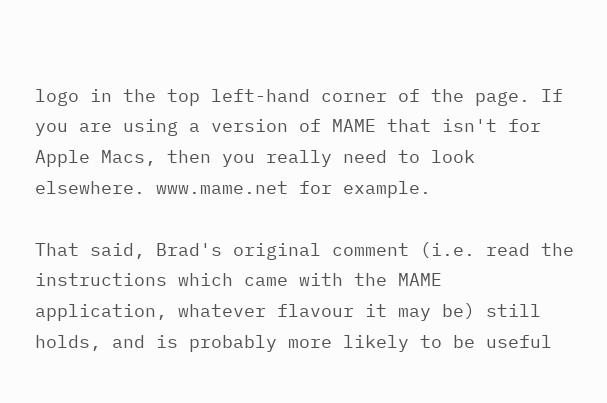logo in the top left-hand corner of the page. If you are using a version of MAME that isn't for Apple Macs, then you really need to look elsewhere. www.mame.net for example.

That said, Brad's original comment (i.e. read the instructions which came with the MAME application, whatever flavour it may be) still holds, and is probably more likely to be useful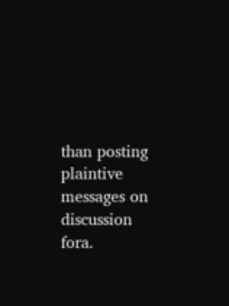than posting plaintive messages on discussion fora.